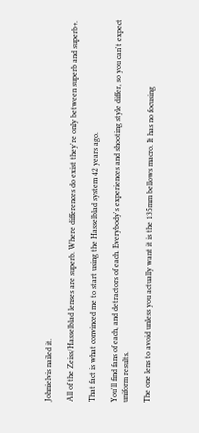Johnielvis nailed it.

All of the Zeiss/Hasselblad lenses are superb. Where differences do exist they're only between superb and superb+.

That fact is what convinced me to start using the Hasselblad system 42 years ago.

You'll find fans of each, and detractors of each. Everybody's experiences and shooting style differ, so you can't expect uniform results.

The one lens to avoid unless you actually want it is the 135mm bellows macro. It has no focusing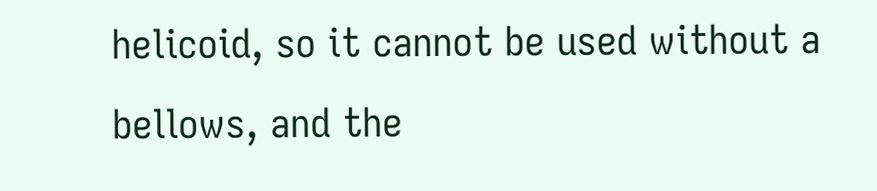helicoid, so it cannot be used without a bellows, and the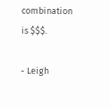combination is $$$.

- Leigh